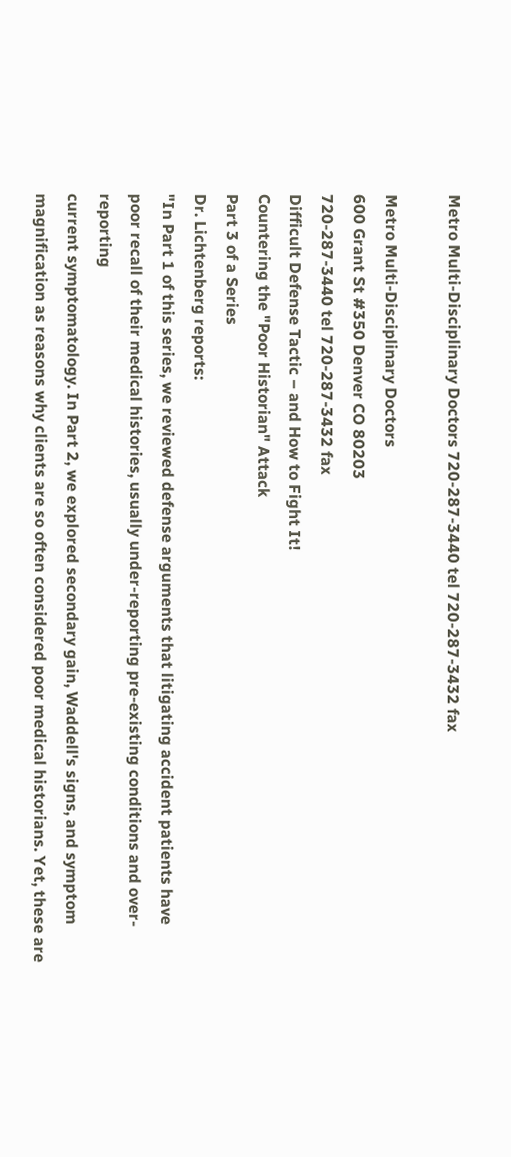Metro Multi-Disciplinary Doctors 720-287-3440 tel 720-287-3432 fax

Metro Multi-Disciplinary Doctors
600 Grant St #350 Denver CO 80203
720-287-3440 tel 720-287-3432 fax
Difficult Defense Tactic – and How to Fight It!
Countering the "Poor Historian" Attack
Part 3 of a Series
Dr. Lichtenberg reports:
"In Part 1 of this series, we reviewed defense arguments that litigating accident patients have
poor recall of their medical histories, usually under-reporting pre-existing conditions and over-reporting
current symptomatology. In Part 2, we explored secondary gain, Waddell's signs, and symptom
magnification as reasons why clients are so often considered poor medical historians. Yet, these are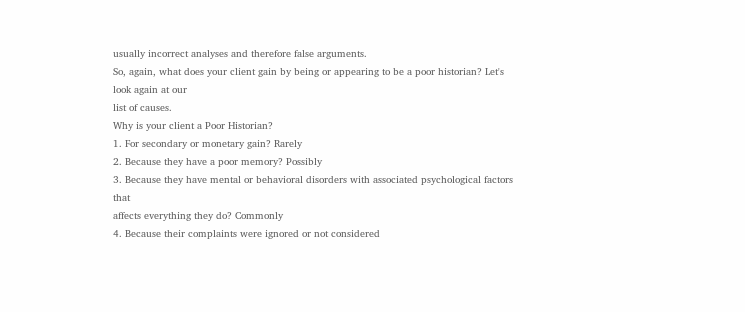usually incorrect analyses and therefore false arguments.
So, again, what does your client gain by being or appearing to be a poor historian? Let's look again at our
list of causes.
Why is your client a Poor Historian?
1. For secondary or monetary gain? Rarely
2. Because they have a poor memory? Possibly
3. Because they have mental or behavioral disorders with associated psychological factors that
affects everything they do? Commonly
4. Because their complaints were ignored or not considered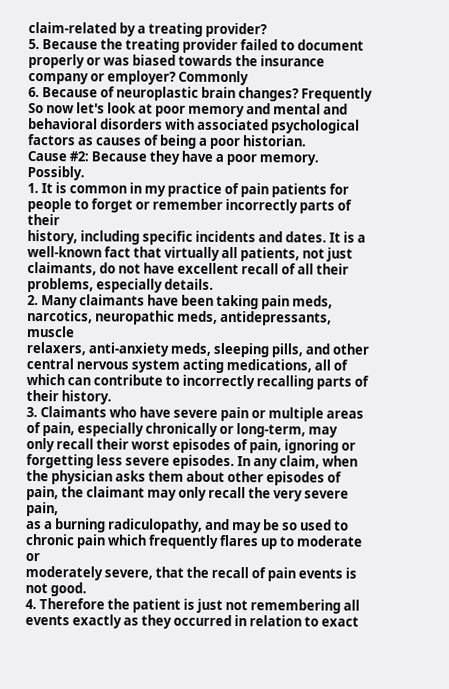claim-related by a treating provider?
5. Because the treating provider failed to document properly or was biased towards the insurance
company or employer? Commonly
6. Because of neuroplastic brain changes? Frequently
So now let's look at poor memory and mental and behavioral disorders with associated psychological
factors as causes of being a poor historian.
Cause #2: Because they have a poor memory. Possibly.
1. It is common in my practice of pain patients for people to forget or remember incorrectly parts of their
history, including specific incidents and dates. It is a well-known fact that virtually all patients, not just
claimants, do not have excellent recall of all their problems, especially details.
2. Many claimants have been taking pain meds, narcotics, neuropathic meds, antidepressants, muscle
relaxers, anti-anxiety meds, sleeping pills, and other central nervous system acting medications, all of
which can contribute to incorrectly recalling parts of their history.
3. Claimants who have severe pain or multiple areas of pain, especially chronically or long-term, may
only recall their worst episodes of pain, ignoring or forgetting less severe episodes. In any claim, when
the physician asks them about other episodes of pain, the claimant may only recall the very severe pain,
as a burning radiculopathy, and may be so used to chronic pain which frequently flares up to moderate or
moderately severe, that the recall of pain events is not good.
4. Therefore the patient is just not remembering all events exactly as they occurred in relation to exact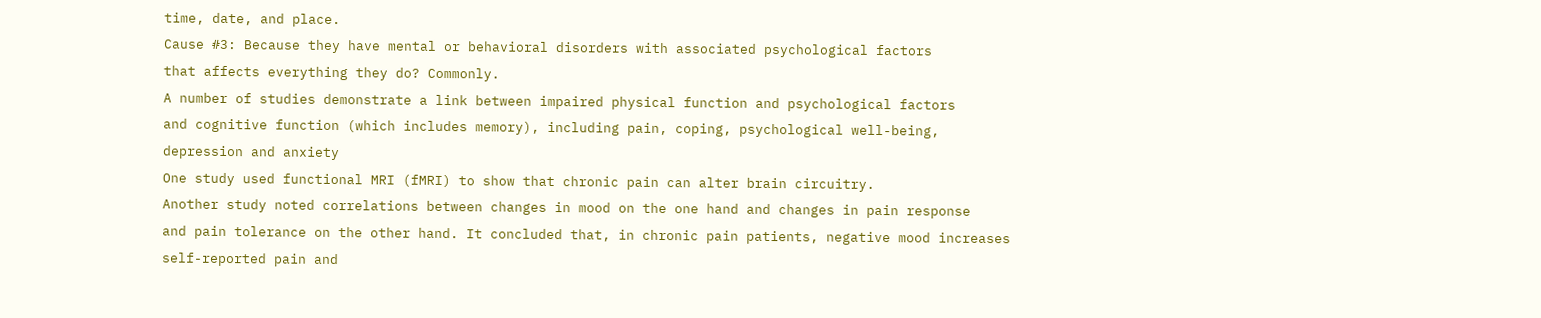time, date, and place.
Cause #3: Because they have mental or behavioral disorders with associated psychological factors
that affects everything they do? Commonly.
A number of studies demonstrate a link between impaired physical function and psychological factors
and cognitive function (which includes memory), including pain, coping, psychological well-being,
depression and anxiety
One study used functional MRI (fMRI) to show that chronic pain can alter brain circuitry.
Another study noted correlations between changes in mood on the one hand and changes in pain response
and pain tolerance on the other hand. It concluded that, in chronic pain patients, negative mood increases
self-reported pain and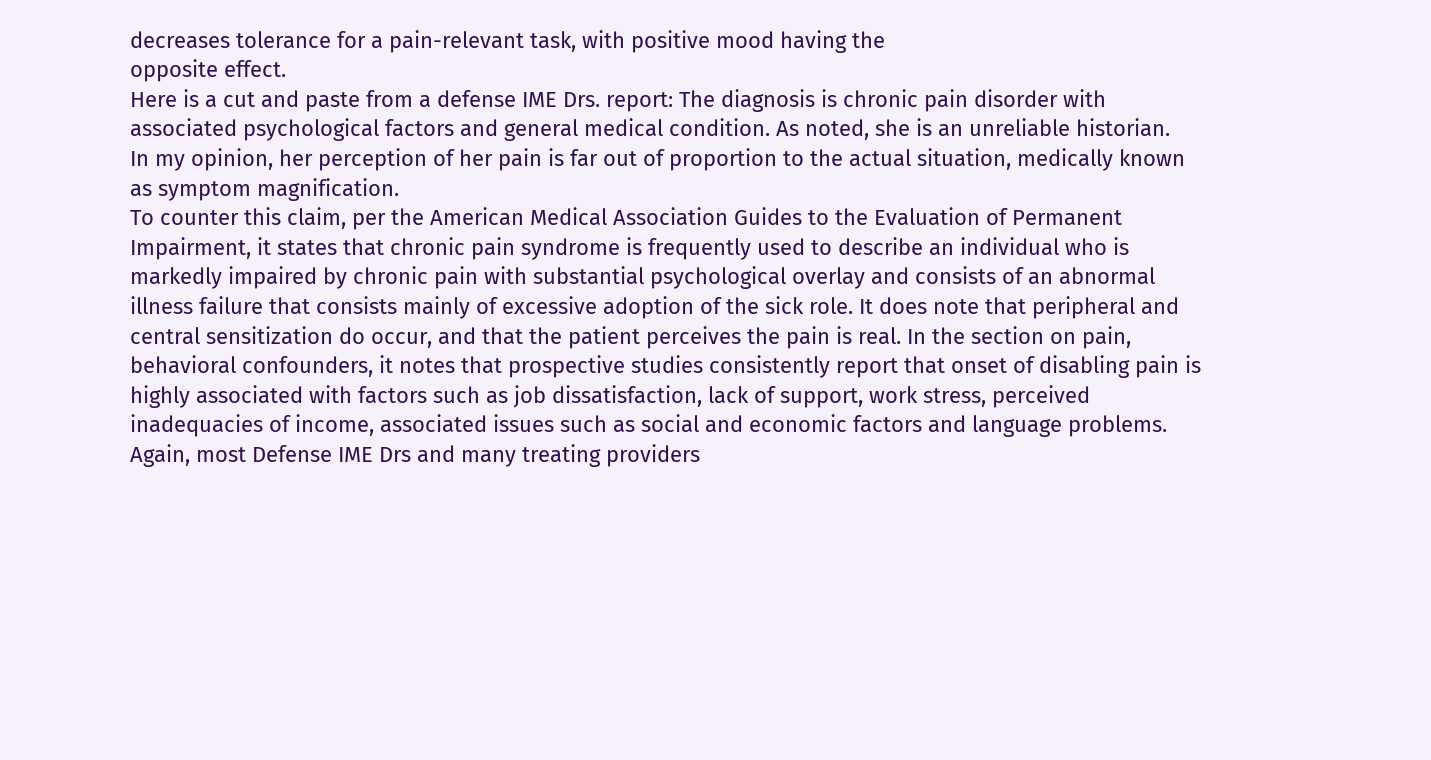decreases tolerance for a pain-relevant task, with positive mood having the
opposite effect.
Here is a cut and paste from a defense IME Drs. report: The diagnosis is chronic pain disorder with
associated psychological factors and general medical condition. As noted, she is an unreliable historian.
In my opinion, her perception of her pain is far out of proportion to the actual situation, medically known
as symptom magnification.
To counter this claim, per the American Medical Association Guides to the Evaluation of Permanent
Impairment, it states that chronic pain syndrome is frequently used to describe an individual who is
markedly impaired by chronic pain with substantial psychological overlay and consists of an abnormal
illness failure that consists mainly of excessive adoption of the sick role. It does note that peripheral and
central sensitization do occur, and that the patient perceives the pain is real. In the section on pain,
behavioral confounders, it notes that prospective studies consistently report that onset of disabling pain is
highly associated with factors such as job dissatisfaction, lack of support, work stress, perceived
inadequacies of income, associated issues such as social and economic factors and language problems.
Again, most Defense IME Drs and many treating providers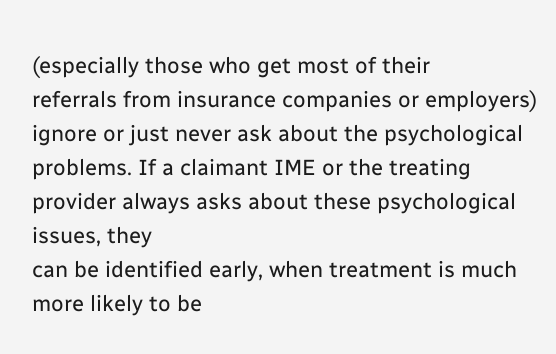(especially those who get most of their
referrals from insurance companies or employers) ignore or just never ask about the psychological
problems. If a claimant IME or the treating provider always asks about these psychological issues, they
can be identified early, when treatment is much more likely to be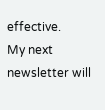effective.
My next newsletter will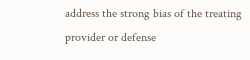address the strong bias of the treating provider or defense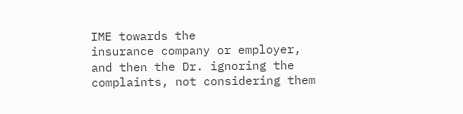IME towards the
insurance company or employer, and then the Dr. ignoring the complaints, not considering them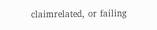claimrelated, or failing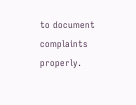to document complaints properly.